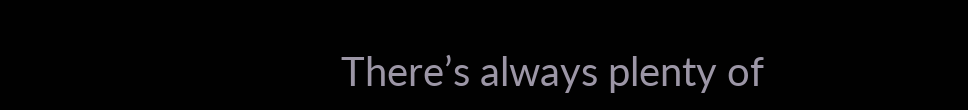There’s always plenty of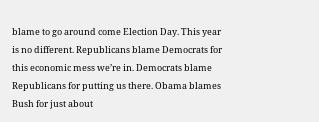blame to go around come Election Day. This year is no different. Republicans blame Democrats for this economic mess we’re in. Democrats blame Republicans for putting us there. Obama blames Bush for just about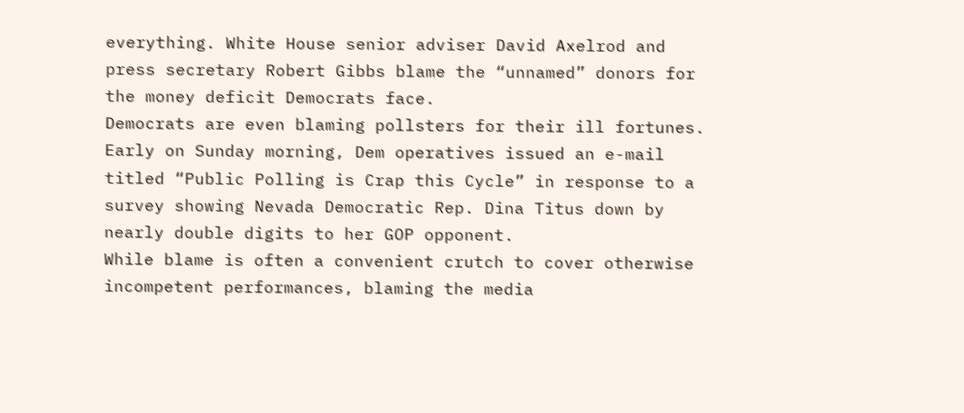everything. White House senior adviser David Axelrod and press secretary Robert Gibbs blame the “unnamed” donors for the money deficit Democrats face.
Democrats are even blaming pollsters for their ill fortunes. Early on Sunday morning, Dem operatives issued an e-mail titled “Public Polling is Crap this Cycle” in response to a survey showing Nevada Democratic Rep. Dina Titus down by nearly double digits to her GOP opponent.
While blame is often a convenient crutch to cover otherwise incompetent performances, blaming the media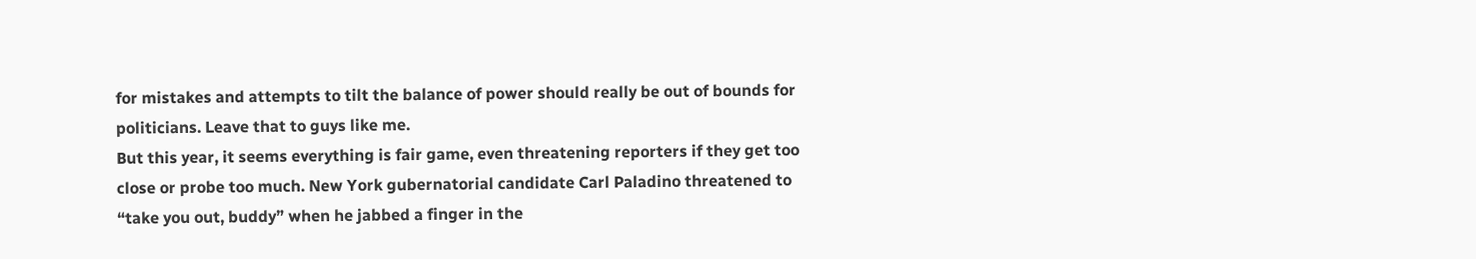for mistakes and attempts to tilt the balance of power should really be out of bounds for politicians. Leave that to guys like me.
But this year, it seems everything is fair game, even threatening reporters if they get too close or probe too much. New York gubernatorial candidate Carl Paladino threatened to “take you out, buddy” when he jabbed a finger in the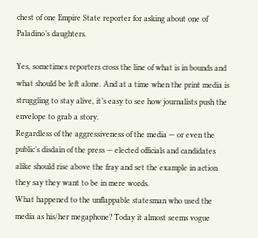chest of one Empire State reporter for asking about one of Paladino’s daughters.

Yes, sometimes reporters cross the line of what is in bounds and what should be left alone. And at a time when the print media is struggling to stay alive, it’s easy to see how journalists push the envelope to grab a story.
Regardless of the aggressiveness of the media — or even the public’s disdain of the press — elected officials and candidates alike should rise above the fray and set the example in action they say they want to be in mere words.
What happened to the unflappable statesman who used the media as his/her megaphone? Today it almost seems vogue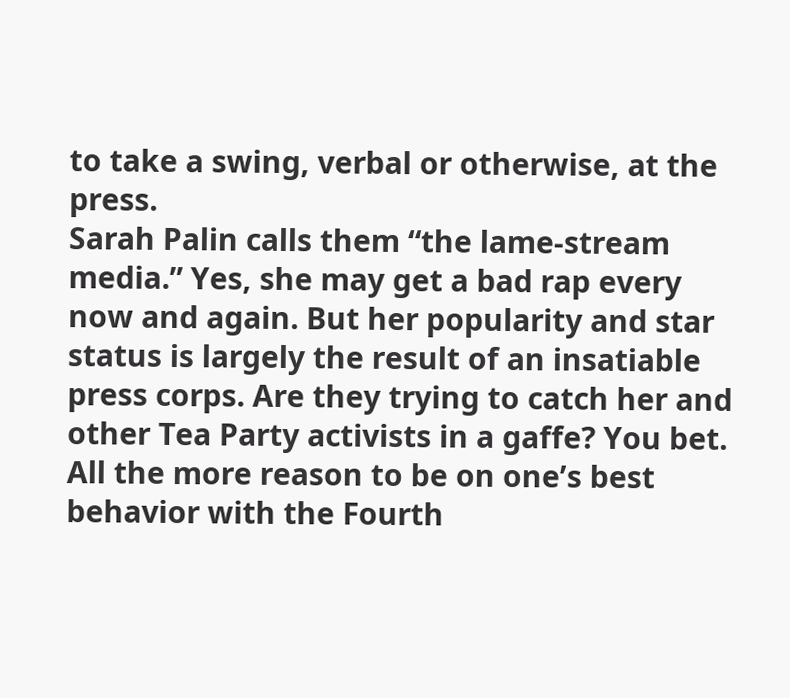to take a swing, verbal or otherwise, at the press.
Sarah Palin calls them “the lame-stream media.” Yes, she may get a bad rap every now and again. But her popularity and star status is largely the result of an insatiable press corps. Are they trying to catch her and other Tea Party activists in a gaffe? You bet. All the more reason to be on one’s best behavior with the Fourth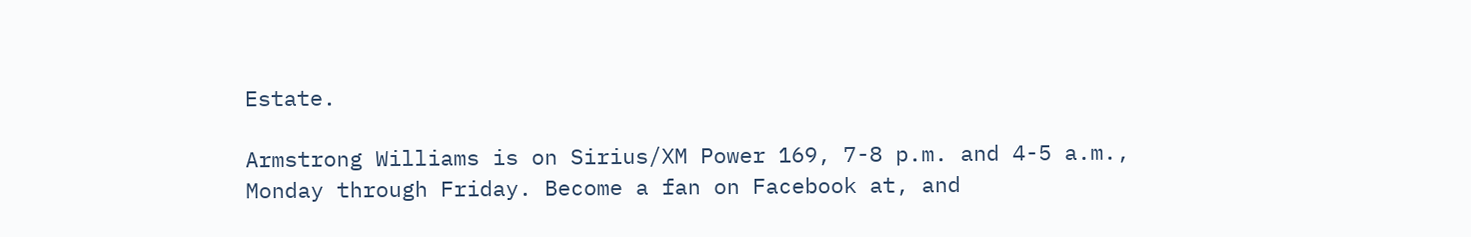Estate.

Armstrong Williams is on Sirius/XM Power 169, 7-8 p.m. and 4-5 a.m., Monday through Friday. Become a fan on Facebook at, and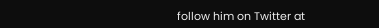follow him on Twitter at